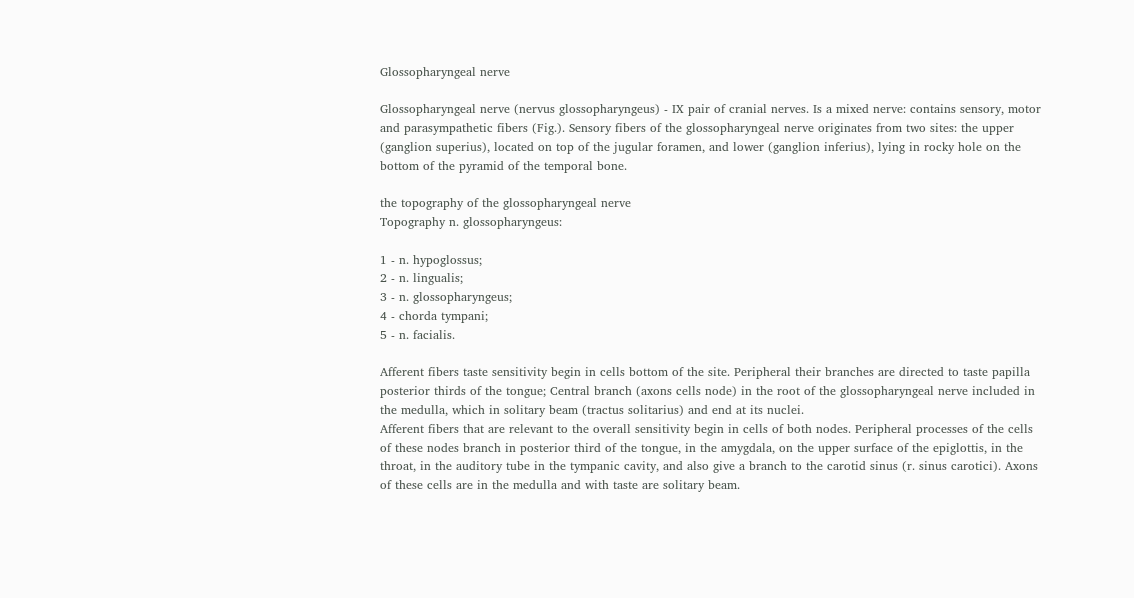Glossopharyngeal nerve

Glossopharyngeal nerve (nervus glossopharyngeus) - IX pair of cranial nerves. Is a mixed nerve: contains sensory, motor and parasympathetic fibers (Fig.). Sensory fibers of the glossopharyngeal nerve originates from two sites: the upper (ganglion superius), located on top of the jugular foramen, and lower (ganglion inferius), lying in rocky hole on the bottom of the pyramid of the temporal bone.

the topography of the glossopharyngeal nerve
Topography n. glossopharyngeus:

1 - n. hypoglossus;
2 - n. lingualis;
3 - n. glossopharyngeus;
4 - chorda tympani;
5 - n. facialis.

Afferent fibers taste sensitivity begin in cells bottom of the site. Peripheral their branches are directed to taste papilla posterior thirds of the tongue; Central branch (axons cells node) in the root of the glossopharyngeal nerve included in the medulla, which in solitary beam (tractus solitarius) and end at its nuclei.
Afferent fibers that are relevant to the overall sensitivity begin in cells of both nodes. Peripheral processes of the cells of these nodes branch in posterior third of the tongue, in the amygdala, on the upper surface of the epiglottis, in the throat, in the auditory tube in the tympanic cavity, and also give a branch to the carotid sinus (r. sinus carotici). Axons of these cells are in the medulla and with taste are solitary beam.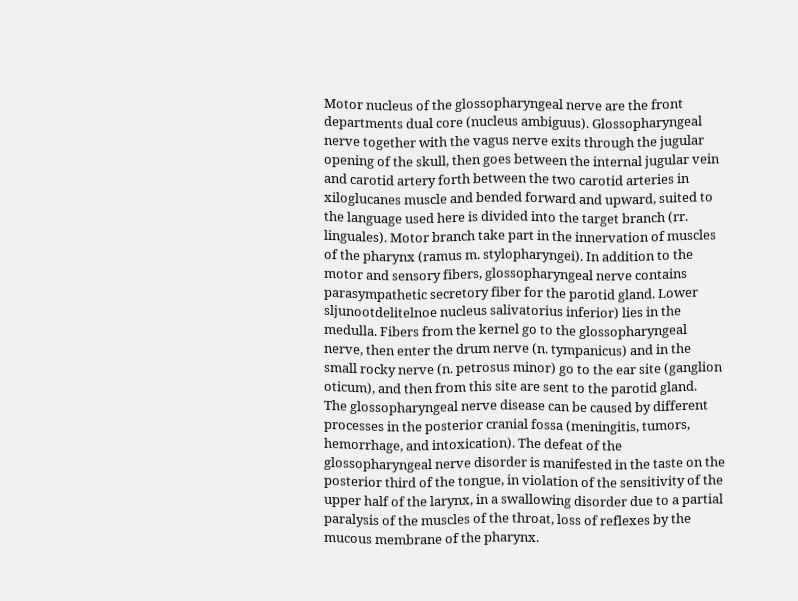Motor nucleus of the glossopharyngeal nerve are the front departments dual core (nucleus ambiguus). Glossopharyngeal nerve together with the vagus nerve exits through the jugular opening of the skull, then goes between the internal jugular vein and carotid artery forth between the two carotid arteries in xiloglucanes muscle and bended forward and upward, suited to the language used here is divided into the target branch (rr. linguales). Motor branch take part in the innervation of muscles of the pharynx (ramus m. stylopharyngei). In addition to the motor and sensory fibers, glossopharyngeal nerve contains parasympathetic secretory fiber for the parotid gland. Lower sljunootdelitelnoe nucleus salivatorius inferior) lies in the medulla. Fibers from the kernel go to the glossopharyngeal nerve, then enter the drum nerve (n. tympanicus) and in the small rocky nerve (n. petrosus minor) go to the ear site (ganglion oticum), and then from this site are sent to the parotid gland.
The glossopharyngeal nerve disease can be caused by different processes in the posterior cranial fossa (meningitis, tumors, hemorrhage, and intoxication). The defeat of the glossopharyngeal nerve disorder is manifested in the taste on the posterior third of the tongue, in violation of the sensitivity of the upper half of the larynx, in a swallowing disorder due to a partial paralysis of the muscles of the throat, loss of reflexes by the mucous membrane of the pharynx.